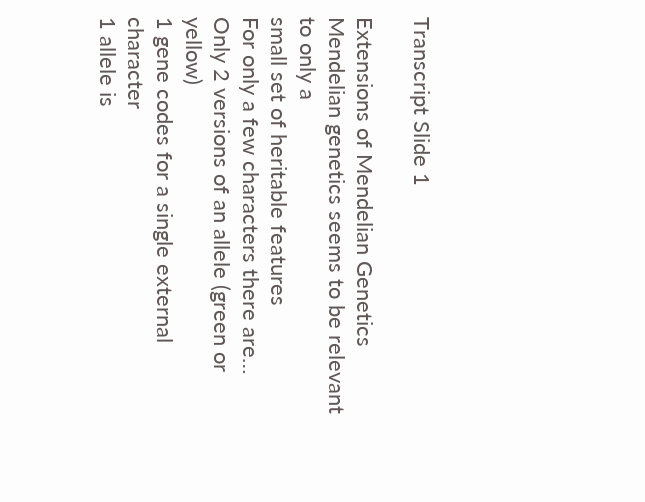Transcript Slide 1

Extensions of Mendelian Genetics
Mendelian genetics seems to be relevant to only a
small set of heritable features
For only a few characters there are…
Only 2 versions of an allele (green or yellow)
1 gene codes for a single external character
1 allele is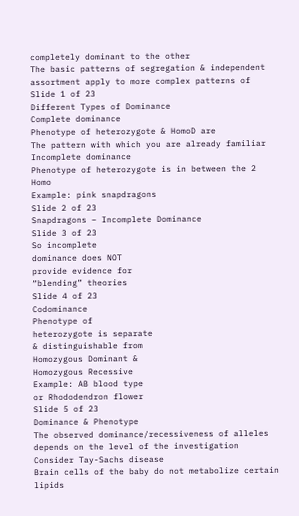completely dominant to the other
The basic patterns of segregation & independent
assortment apply to more complex patterns of
Slide 1 of 23
Different Types of Dominance
Complete dominance
Phenotype of heterozygote & HomoD are
The pattern with which you are already familiar
Incomplete dominance
Phenotype of heterozygote is in between the 2 Homo
Example: pink snapdragons
Slide 2 of 23
Snapdragons – Incomplete Dominance
Slide 3 of 23
So incomplete
dominance does NOT
provide evidence for
“blending” theories
Slide 4 of 23
Codominance
Phenotype of
heterozygote is separate
& distinguishable from
Homozygous Dominant &
Homozygous Recessive
Example: AB blood type
or Rhododendron flower
Slide 5 of 23
Dominance & Phenotype
The observed dominance/recessiveness of alleles
depends on the level of the investigation
Consider Tay-Sachs disease
Brain cells of the baby do not metabolize certain lipids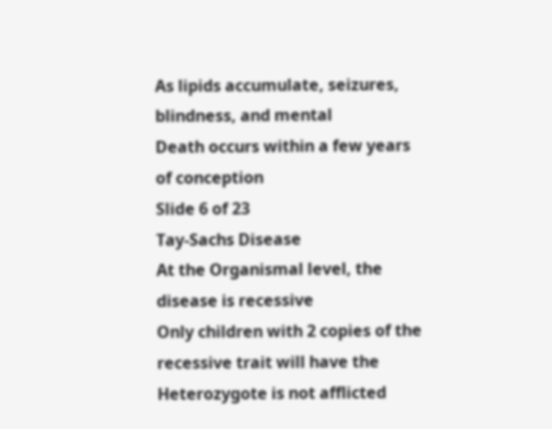As lipids accumulate, seizures, blindness, and mental
Death occurs within a few years of conception
Slide 6 of 23
Tay-Sachs Disease
At the Organismal level, the disease is recessive
Only children with 2 copies of the recessive trait will have the
Heterozygote is not afflicted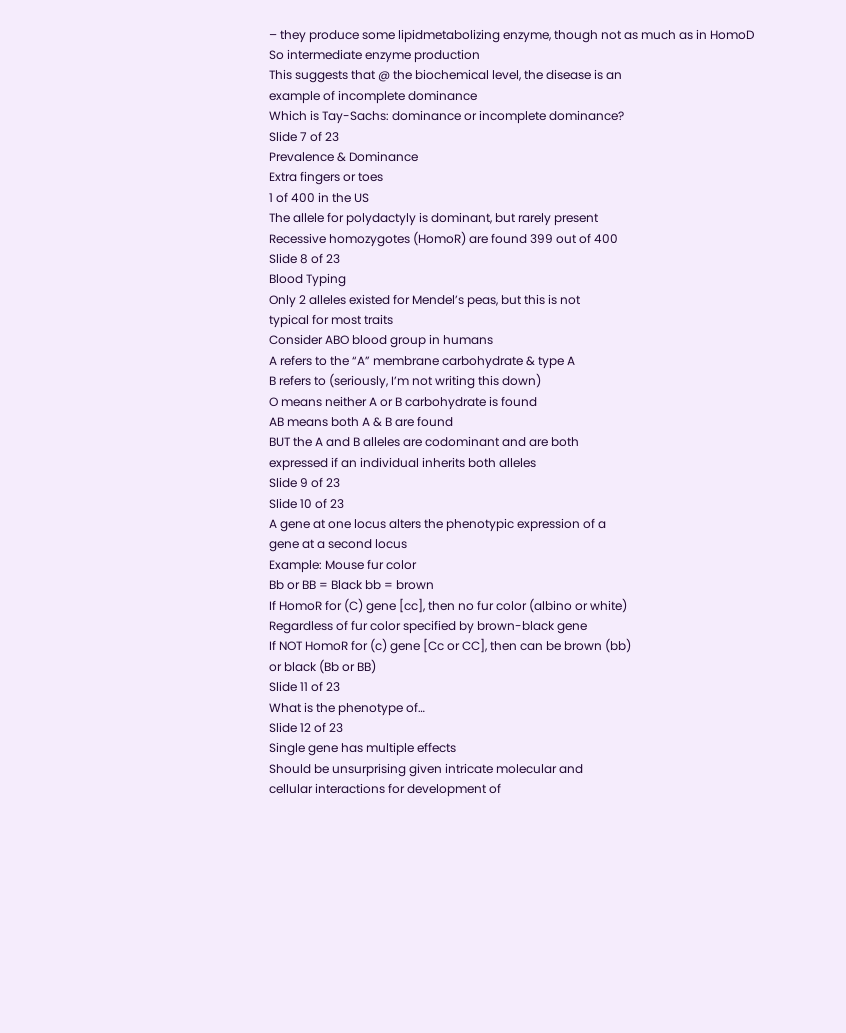– they produce some lipidmetabolizing enzyme, though not as much as in HomoD
So intermediate enzyme production
This suggests that @ the biochemical level, the disease is an
example of incomplete dominance
Which is Tay-Sachs: dominance or incomplete dominance?
Slide 7 of 23
Prevalence & Dominance
Extra fingers or toes
1 of 400 in the US
The allele for polydactyly is dominant, but rarely present
Recessive homozygotes (HomoR) are found 399 out of 400
Slide 8 of 23
Blood Typing
Only 2 alleles existed for Mendel’s peas, but this is not
typical for most traits
Consider ABO blood group in humans
A refers to the “A” membrane carbohydrate & type A
B refers to (seriously, I’m not writing this down)
O means neither A or B carbohydrate is found
AB means both A & B are found
BUT the A and B alleles are codominant and are both
expressed if an individual inherits both alleles
Slide 9 of 23
Slide 10 of 23
A gene at one locus alters the phenotypic expression of a
gene at a second locus
Example: Mouse fur color
Bb or BB = Black bb = brown
If HomoR for (C) gene [cc], then no fur color (albino or white)
Regardless of fur color specified by brown-black gene
If NOT HomoR for (c) gene [Cc or CC], then can be brown (bb)
or black (Bb or BB)
Slide 11 of 23
What is the phenotype of…
Slide 12 of 23
Single gene has multiple effects
Should be unsurprising given intricate molecular and
cellular interactions for development of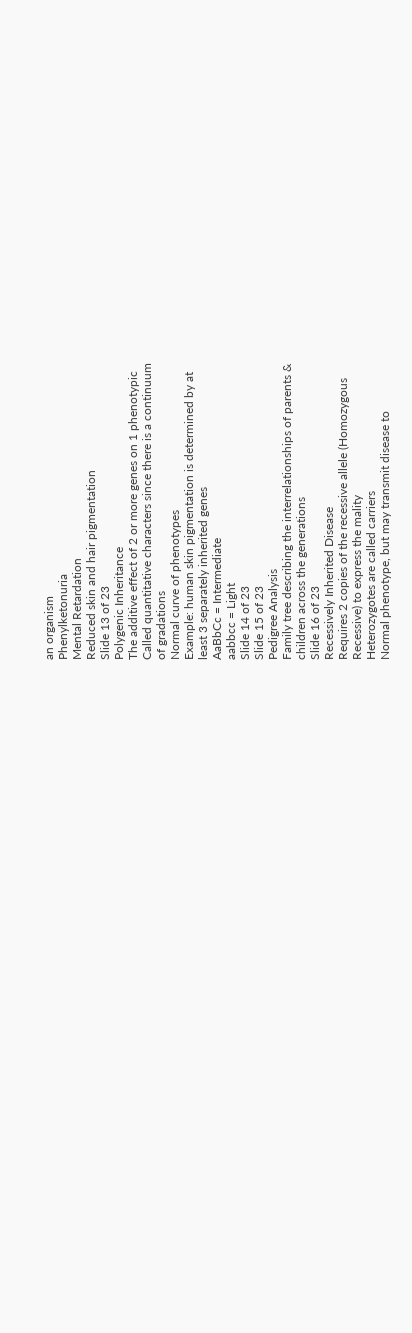an organism
Phenylketonuria
Mental Retardation
Reduced skin and hair pigmentation
Slide 13 of 23
Polygenic Inheritance
The additive effect of 2 or more genes on 1 phenotypic
Called quantitative characters since there is a continuum
of gradations
Normal curve of phenotypes
Example: human skin pigmentation is determined by at
least 3 separately inherited genes
AaBbCc = Intermediate
aabbcc = Light
Slide 14 of 23
Slide 15 of 23
Pedigree Analysis
Family tree describing the interrelationships of parents &
children across the generations
Slide 16 of 23
Recessively Inherited Disease
Requires 2 copies of the recessive allele (Homozygous
Recessive) to express the mality
Heterozygotes are called carriers
Normal phenotype, but may transmit disease to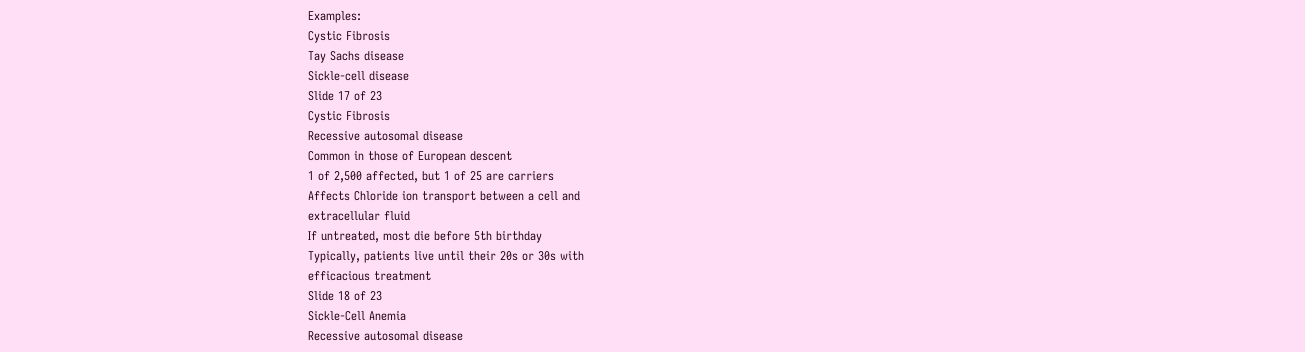Examples:
Cystic Fibrosis
Tay Sachs disease
Sickle-cell disease
Slide 17 of 23
Cystic Fibrosis
Recessive autosomal disease
Common in those of European descent
1 of 2,500 affected, but 1 of 25 are carriers
Affects Chloride ion transport between a cell and
extracellular fluid
If untreated, most die before 5th birthday
Typically, patients live until their 20s or 30s with
efficacious treatment
Slide 18 of 23
Sickle-Cell Anemia
Recessive autosomal disease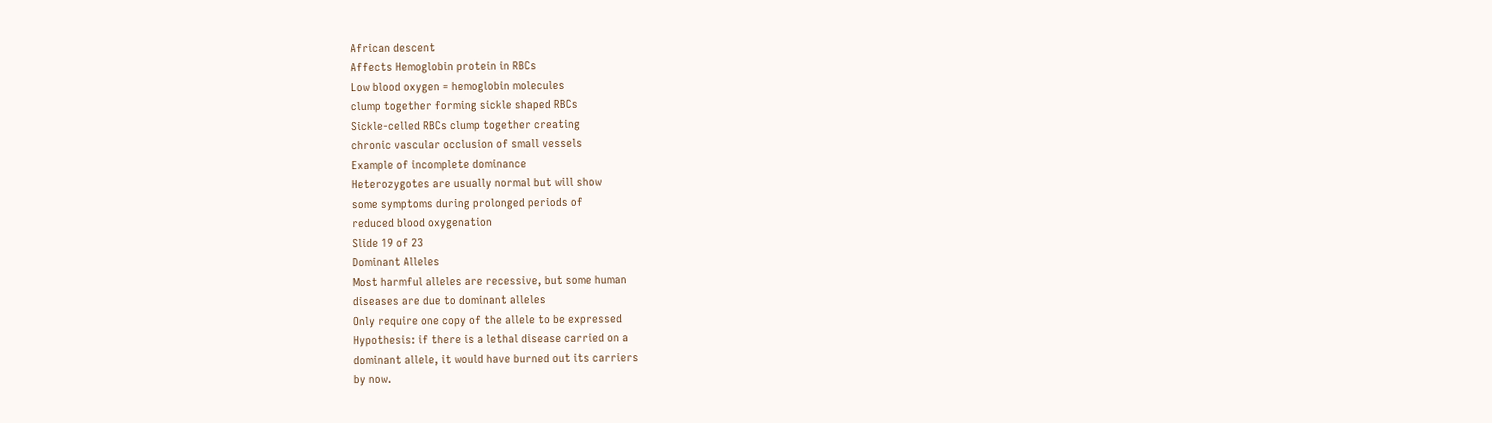African descent
Affects Hemoglobin protein in RBCs
Low blood oxygen = hemoglobin molecules
clump together forming sickle shaped RBCs
Sickle-celled RBCs clump together creating
chronic vascular occlusion of small vessels
Example of incomplete dominance
Heterozygotes are usually normal but will show
some symptoms during prolonged periods of
reduced blood oxygenation
Slide 19 of 23
Dominant Alleles
Most harmful alleles are recessive, but some human
diseases are due to dominant alleles
Only require one copy of the allele to be expressed
Hypothesis: if there is a lethal disease carried on a
dominant allele, it would have burned out its carriers
by now.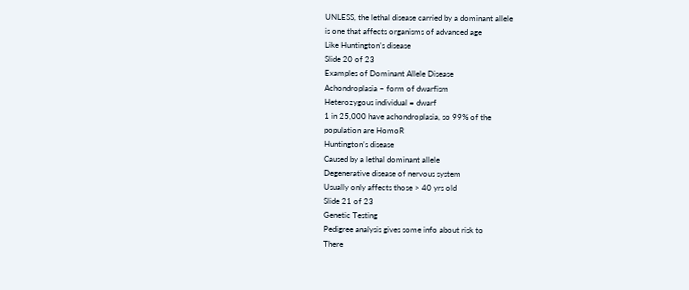UNLESS, the lethal disease carried by a dominant allele
is one that affects organisms of advanced age
Like Huntington’s disease
Slide 20 of 23
Examples of Dominant Allele Disease
Achondroplasia – form of dwarfism
Heterozygous individual = dwarf
1 in 25,000 have achondroplasia, so 99% of the
population are HomoR
Huntington’s disease
Caused by a lethal dominant allele
Degenerative disease of nervous system
Usually only affects those > 40 yrs old
Slide 21 of 23
Genetic Testing
Pedigree analysis gives some info about risk to
There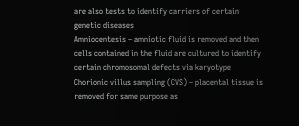are also tests to identify carriers of certain
genetic diseases
Amniocentesis – amniotic fluid is removed and then
cells contained in the fluid are cultured to identify
certain chromosomal defects via karyotype
Chorionic villus sampling (CVS) – placental tissue is
removed for same purpose as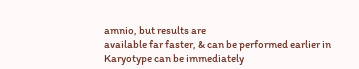amnio, but results are
available far faster, & can be performed earlier in
Karyotype can be immediately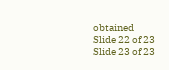obtained
Slide 22 of 23
Slide 23 of 23